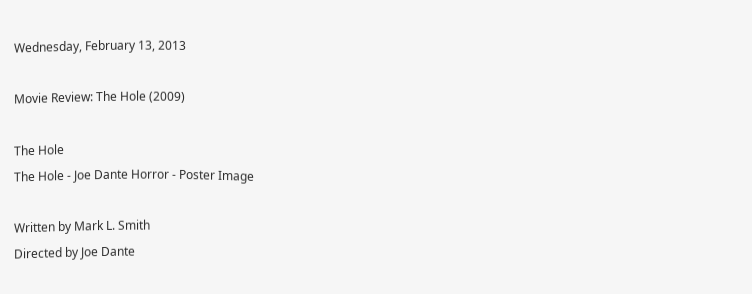Wednesday, February 13, 2013

Movie Review: The Hole (2009)

The Hole
The Hole - Joe Dante Horror - Poster Image

Written by Mark L. Smith
Directed by Joe Dante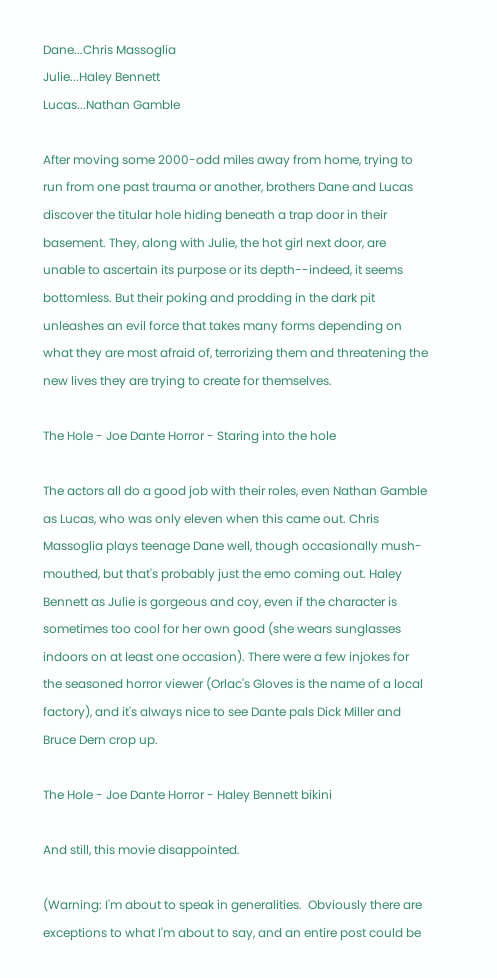Dane...Chris Massoglia
Julie...Haley Bennett
Lucas...Nathan Gamble

After moving some 2000-odd miles away from home, trying to run from one past trauma or another, brothers Dane and Lucas discover the titular hole hiding beneath a trap door in their basement. They, along with Julie, the hot girl next door, are unable to ascertain its purpose or its depth--indeed, it seems bottomless. But their poking and prodding in the dark pit unleashes an evil force that takes many forms depending on what they are most afraid of, terrorizing them and threatening the new lives they are trying to create for themselves.

The Hole - Joe Dante Horror - Staring into the hole

The actors all do a good job with their roles, even Nathan Gamble as Lucas, who was only eleven when this came out. Chris Massoglia plays teenage Dane well, though occasionally mush-mouthed, but that's probably just the emo coming out. Haley Bennett as Julie is gorgeous and coy, even if the character is sometimes too cool for her own good (she wears sunglasses indoors on at least one occasion). There were a few injokes for the seasoned horror viewer (Orlac's Gloves is the name of a local factory), and it's always nice to see Dante pals Dick Miller and Bruce Dern crop up.

The Hole - Joe Dante Horror - Haley Bennett bikini

And still, this movie disappointed.

(Warning: I'm about to speak in generalities.  Obviously there are exceptions to what I'm about to say, and an entire post could be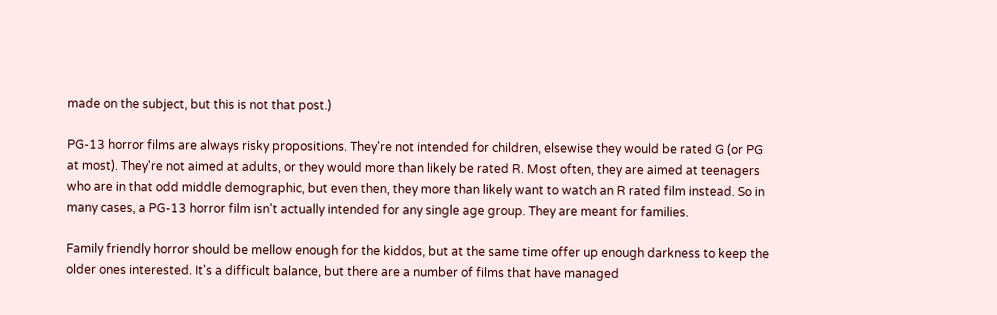made on the subject, but this is not that post.)

PG-13 horror films are always risky propositions. They're not intended for children, elsewise they would be rated G (or PG at most). They're not aimed at adults, or they would more than likely be rated R. Most often, they are aimed at teenagers who are in that odd middle demographic, but even then, they more than likely want to watch an R rated film instead. So in many cases, a PG-13 horror film isn't actually intended for any single age group. They are meant for families.

Family friendly horror should be mellow enough for the kiddos, but at the same time offer up enough darkness to keep the older ones interested. It's a difficult balance, but there are a number of films that have managed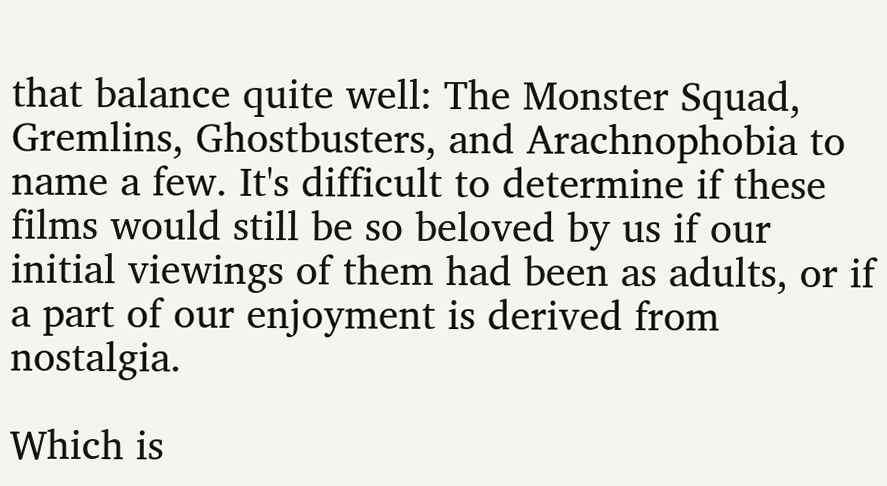that balance quite well: The Monster Squad, Gremlins, Ghostbusters, and Arachnophobia to name a few. It's difficult to determine if these films would still be so beloved by us if our initial viewings of them had been as adults, or if a part of our enjoyment is derived from nostalgia.

Which is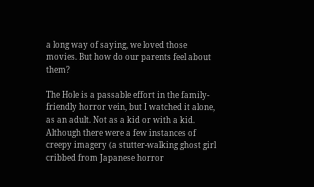a long way of saying, we loved those movies. But how do our parents feel about them?

The Hole is a passable effort in the family-friendly horror vein, but I watched it alone, as an adult. Not as a kid or with a kid. Although there were a few instances of creepy imagery (a stutter-walking ghost girl cribbed from Japanese horror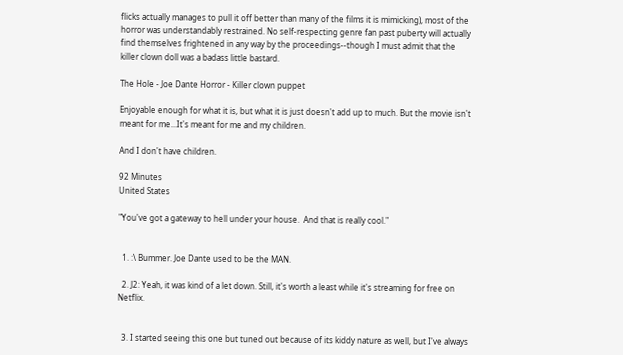flicks actually manages to pull it off better than many of the films it is mimicking), most of the horror was understandably restrained. No self-respecting genre fan past puberty will actually find themselves frightened in any way by the proceedings--though I must admit that the killer clown doll was a badass little bastard.

The Hole - Joe Dante Horror - Killer clown puppet

Enjoyable enough for what it is, but what it is just doesn't add up to much. But the movie isn't meant for me...It's meant for me and my children.

And I don't have children.

92 Minutes
United States

"You've got a gateway to hell under your house.  And that is really cool."


  1. :\ Bummer. Joe Dante used to be the MAN.

  2. J2: Yeah, it was kind of a let down. Still, it's worth a least while it's streaming for free on Netflix.


  3. I started seeing this one but tuned out because of its kiddy nature as well, but I've always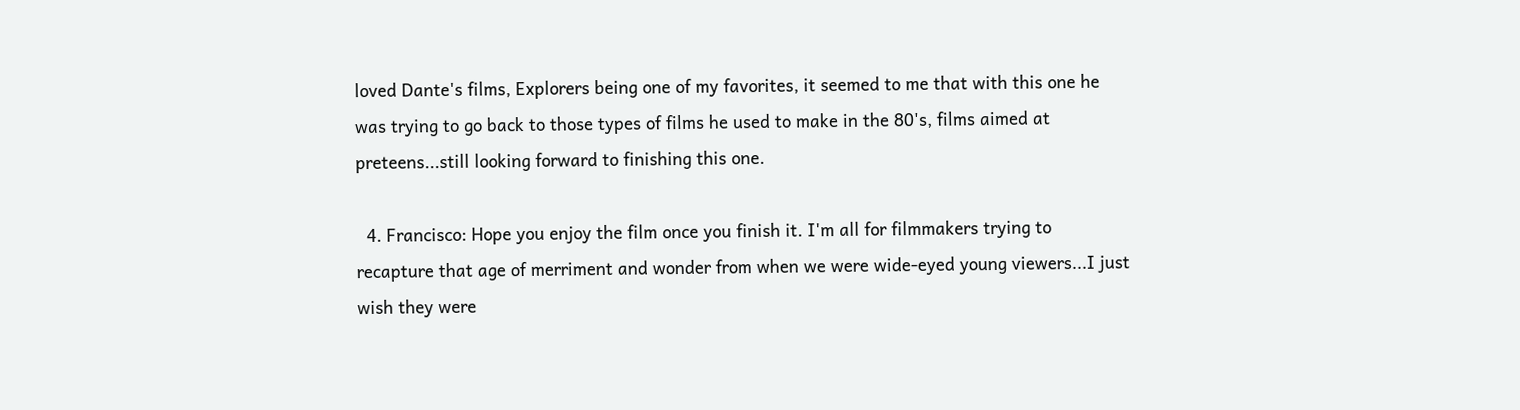loved Dante's films, Explorers being one of my favorites, it seemed to me that with this one he was trying to go back to those types of films he used to make in the 80's, films aimed at preteens...still looking forward to finishing this one.

  4. Francisco: Hope you enjoy the film once you finish it. I'm all for filmmakers trying to recapture that age of merriment and wonder from when we were wide-eyed young viewers...I just wish they were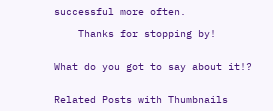successful more often.

    Thanks for stopping by!


What do you got to say about it!?


Related Posts with Thumbnails